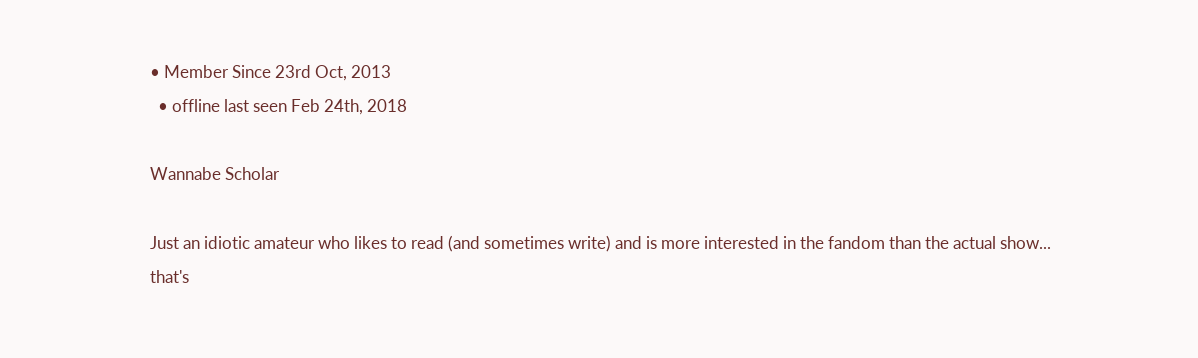• Member Since 23rd Oct, 2013
  • offline last seen Feb 24th, 2018

Wannabe Scholar

Just an idiotic amateur who likes to read (and sometimes write) and is more interested in the fandom than the actual show... that's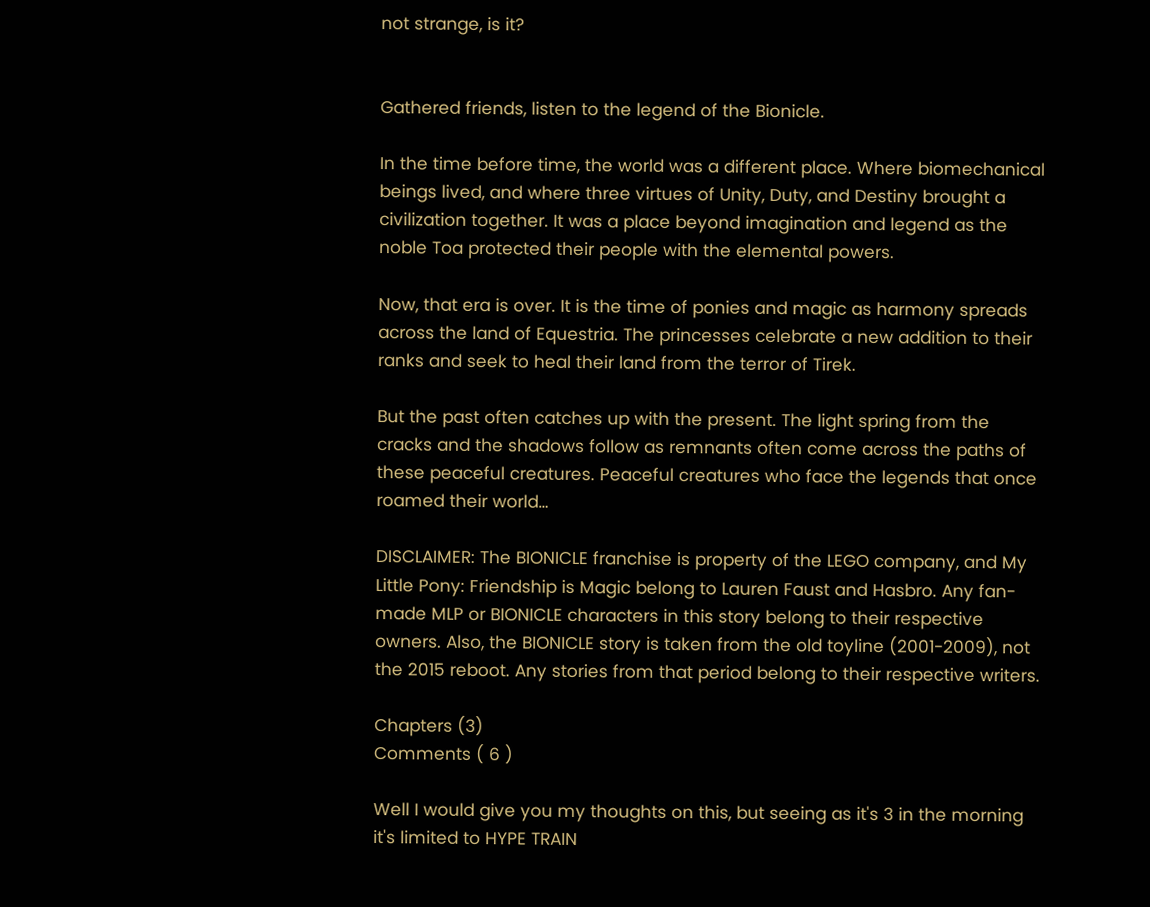not strange, is it?


Gathered friends, listen to the legend of the Bionicle.

In the time before time, the world was a different place. Where biomechanical beings lived, and where three virtues of Unity, Duty, and Destiny brought a civilization together. It was a place beyond imagination and legend as the noble Toa protected their people with the elemental powers.

Now, that era is over. It is the time of ponies and magic as harmony spreads across the land of Equestria. The princesses celebrate a new addition to their ranks and seek to heal their land from the terror of Tirek.

But the past often catches up with the present. The light spring from the cracks and the shadows follow as remnants often come across the paths of these peaceful creatures. Peaceful creatures who face the legends that once roamed their world…

DISCLAIMER: The BIONICLE franchise is property of the LEGO company, and My Little Pony: Friendship is Magic belong to Lauren Faust and Hasbro. Any fan-made MLP or BIONICLE characters in this story belong to their respective owners. Also, the BIONICLE story is taken from the old toyline (2001-2009), not the 2015 reboot. Any stories from that period belong to their respective writers.

Chapters (3)
Comments ( 6 )

Well I would give you my thoughts on this, but seeing as it's 3 in the morning it's limited to HYPE TRAIN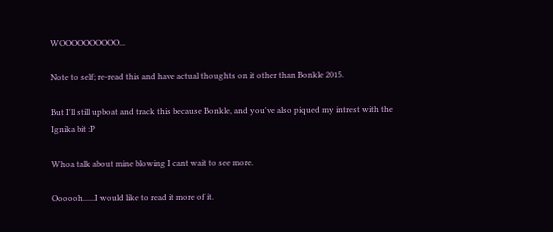WOOOOOOOOOO...

Note to self; re-read this and have actual thoughts on it other than Bonkle 2015.

But I'll still upboat and track this because Bonkle, and you've also piqued my intrest with the Ignika bit :P

Whoa talk about mine blowing I cant wait to see more.

Oooooh......I would like to read it more of it.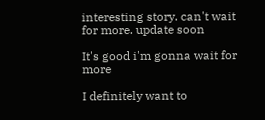interesting story. can't wait for more. update soon

It's good i'm gonna wait for more

I definitely want to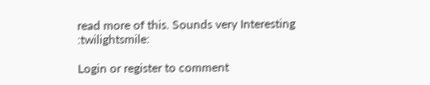read more of this. Sounds very Interesting :twilightsmile:

Login or register to comment